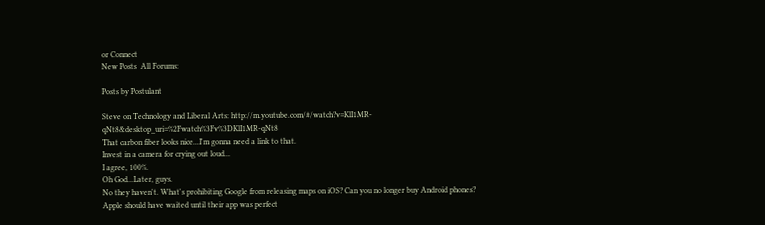or Connect
New Posts  All Forums:

Posts by Postulant

Steve on Technology and Liberal Arts: http://m.youtube.com/#/watch?v=KlI1MR-qNt8&desktop_uri=%2Fwatch%3Fv%3DKlI1MR-qNt8
That carbon fiber looks nice...I'm gonna need a link to that.
Invest in a camera for crying out loud...
I agree, 100%.
Oh God...Later, guys.
No they haven't. What's prohibiting Google from releasing maps on iOS? Can you no longer buy Android phones?
Apple should have waited until their app was perfect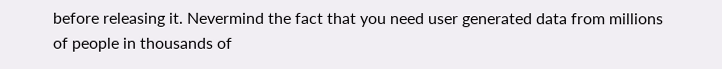before releasing it. Nevermind the fact that you need user generated data from millions of people in thousands of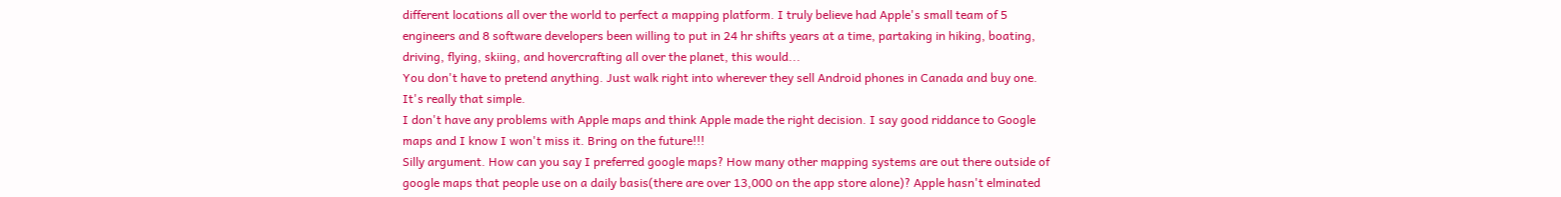different locations all over the world to perfect a mapping platform. I truly believe had Apple's small team of 5 engineers and 8 software developers been willing to put in 24 hr shifts years at a time, partaking in hiking, boating, driving, flying, skiing, and hovercrafting all over the planet, this would...
You don't have to pretend anything. Just walk right into wherever they sell Android phones in Canada and buy one. It's really that simple.
I don't have any problems with Apple maps and think Apple made the right decision. I say good riddance to Google maps and I know I won't miss it. Bring on the future!!!
Silly argument. How can you say I preferred google maps? How many other mapping systems are out there outside of google maps that people use on a daily basis(there are over 13,000 on the app store alone)? Apple hasn't elminated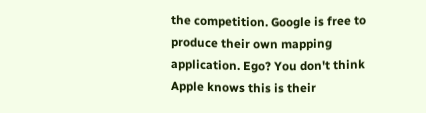the competition. Google is free to produce their own mapping application. Ego? You don't think Apple knows this is their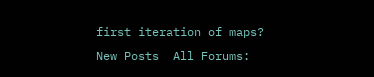first iteration of maps?
New Posts  All Forums: